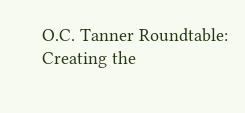O.C. Tanner Roundtable: Creating the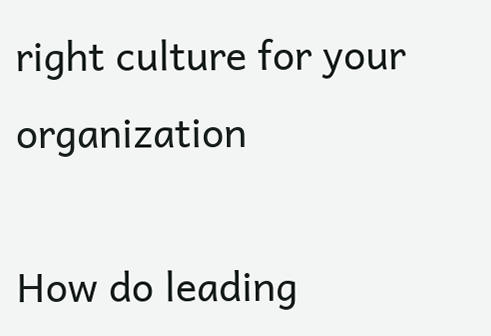right culture for your organization

How do leading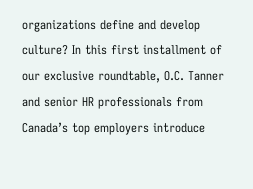organizations define and develop culture? In this first installment of our exclusive roundtable, O.C. Tanner and senior HR professionals from Canada’s top employers introduce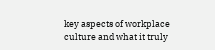key aspects of workplace culture and what it truly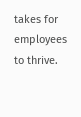takes for employees to thrive.